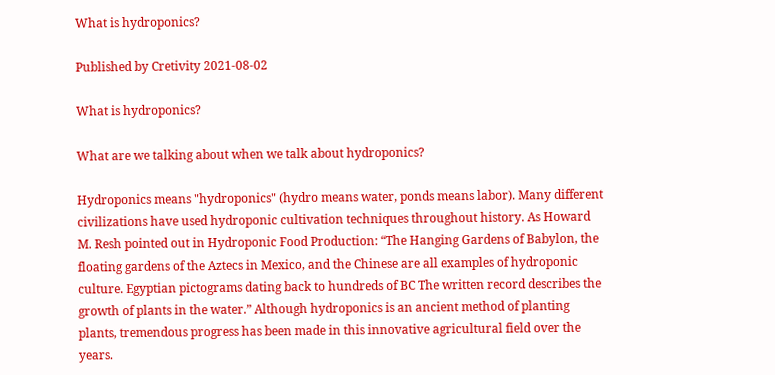What is hydroponics?

Published by Cretivity 2021-08-02

What is hydroponics?

What are we talking about when we talk about hydroponics?

Hydroponics means "hydroponics" (hydro means water, ponds means labor). Many different civilizations have used hydroponic cultivation techniques throughout history. As Howard M. Resh pointed out in Hydroponic Food Production: “The Hanging Gardens of Babylon, the floating gardens of the Aztecs in Mexico, and the Chinese are all examples of hydroponic culture. Egyptian pictograms dating back to hundreds of BC The written record describes the growth of plants in the water.” Although hydroponics is an ancient method of planting plants, tremendous progress has been made in this innovative agricultural field over the years.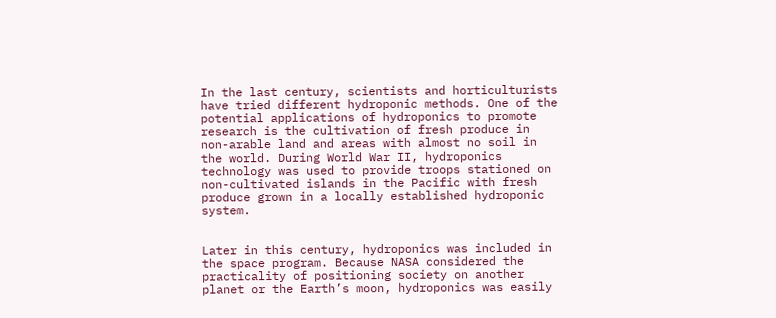In the last century, scientists and horticulturists have tried different hydroponic methods. One of the potential applications of hydroponics to promote research is the cultivation of fresh produce in non-arable land and areas with almost no soil in the world. During World War II, hydroponics technology was used to provide troops stationed on non-cultivated islands in the Pacific with fresh produce grown in a locally established hydroponic system.


Later in this century, hydroponics was included in the space program. Because NASA considered the practicality of positioning society on another planet or the Earth’s moon, hydroponics was easily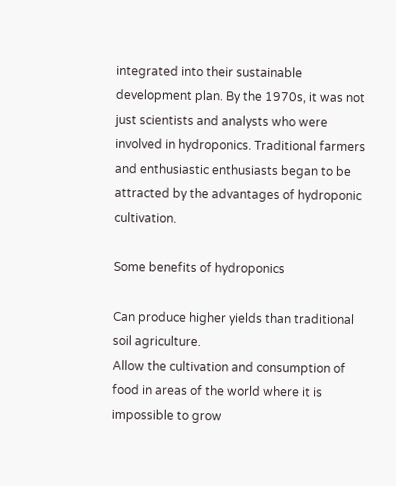integrated into their sustainable development plan. By the 1970s, it was not just scientists and analysts who were involved in hydroponics. Traditional farmers and enthusiastic enthusiasts began to be attracted by the advantages of hydroponic cultivation.

Some benefits of hydroponics

Can produce higher yields than traditional soil agriculture.
Allow the cultivation and consumption of food in areas of the world where it is impossible to grow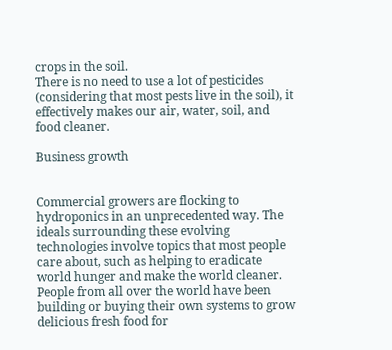crops in the soil.
There is no need to use a lot of pesticides (considering that most pests live in the soil), it effectively makes our air, water, soil, and food cleaner.

Business growth


Commercial growers are flocking to hydroponics in an unprecedented way. The ideals surrounding these evolving technologies involve topics that most people care about, such as helping to eradicate world hunger and make the world cleaner. People from all over the world have been building or buying their own systems to grow delicious fresh food for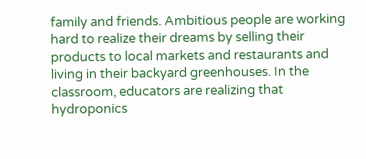family and friends. Ambitious people are working hard to realize their dreams by selling their products to local markets and restaurants and living in their backyard greenhouses. In the classroom, educators are realizing that hydroponics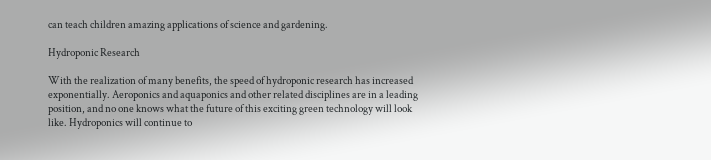can teach children amazing applications of science and gardening.

Hydroponic Research

With the realization of many benefits, the speed of hydroponic research has increased exponentially. Aeroponics and aquaponics and other related disciplines are in a leading position, and no one knows what the future of this exciting green technology will look like. Hydroponics will continue to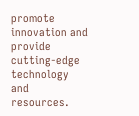promote innovation and provide cutting-edge technology and resources.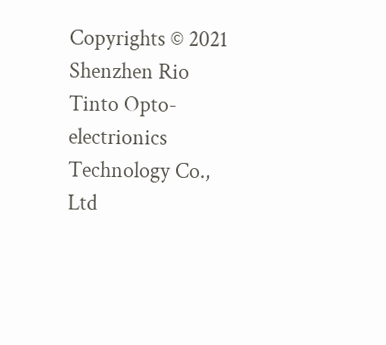Copyrights © 2021 Shenzhen Rio Tinto Opto-electrionics Technology Co., Ltd